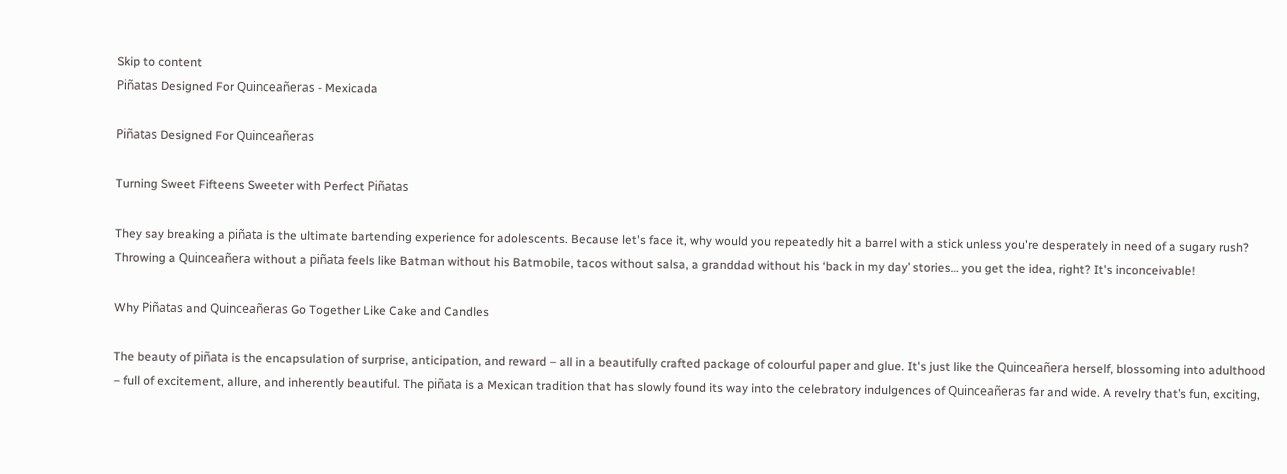Skip to content
Piñatas Designed For Quinceañeras - Mexicada

Piñatas Designed For Quinceañeras

Turning Sweet Fifteens Sweeter with Perfect Piñatas

They say breaking a piñata is the ultimate bartending experience for adolescents. Because let's face it, why would you repeatedly hit a barrel with a stick unless you're desperately in need of a sugary rush? Throwing a Quinceañera without a piñata feels like Batman without his Batmobile, tacos without salsa, a granddad without his ‘back in my day’ stories… you get the idea, right? It's inconceivable!

Why Piñatas and Quinceañeras Go Together Like Cake and Candles

The beauty of piñata is the encapsulation of surprise, anticipation, and reward – all in a beautifully crafted package of colourful paper and glue. It's just like the Quinceañera herself, blossoming into adulthood – full of excitement, allure, and inherently beautiful. The piñata is a Mexican tradition that has slowly found its way into the celebratory indulgences of Quinceañeras far and wide. A revelry that’s fun, exciting,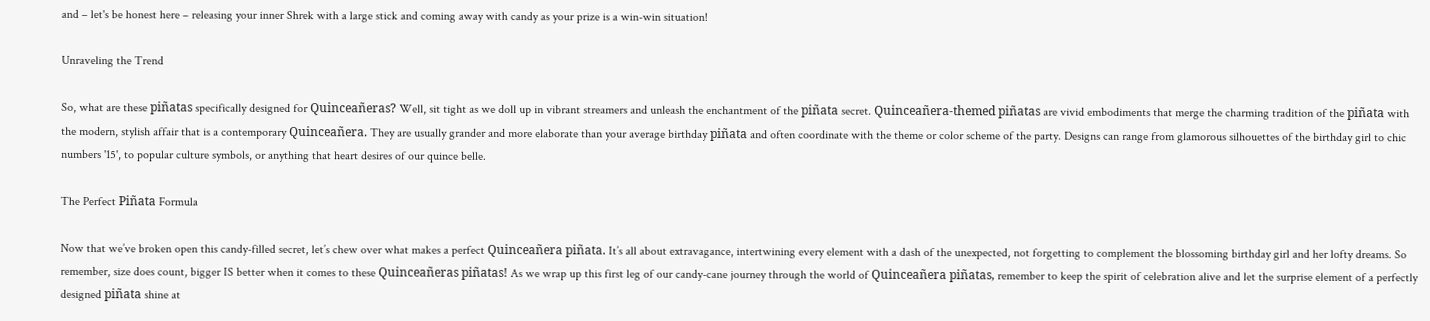and – let's be honest here – releasing your inner Shrek with a large stick and coming away with candy as your prize is a win-win situation!

Unraveling the Trend

So, what are these piñatas specifically designed for Quinceañeras? Well, sit tight as we doll up in vibrant streamers and unleash the enchantment of the piñata secret. Quinceañera-themed piñatas are vivid embodiments that merge the charming tradition of the piñata with the modern, stylish affair that is a contemporary Quinceañera. They are usually grander and more elaborate than your average birthday piñata and often coordinate with the theme or color scheme of the party. Designs can range from glamorous silhouettes of the birthday girl to chic numbers '15', to popular culture symbols, or anything that heart desires of our quince belle.

The Perfect Piñata Formula

Now that we’ve broken open this candy-filled secret, let’s chew over what makes a perfect Quinceañera piñata. It’s all about extravagance, intertwining every element with a dash of the unexpected, not forgetting to complement the blossoming birthday girl and her lofty dreams. So remember, size does count, bigger IS better when it comes to these Quinceañeras piñatas! As we wrap up this first leg of our candy-cane journey through the world of Quinceañera piñatas, remember to keep the spirit of celebration alive and let the surprise element of a perfectly designed piñata shine at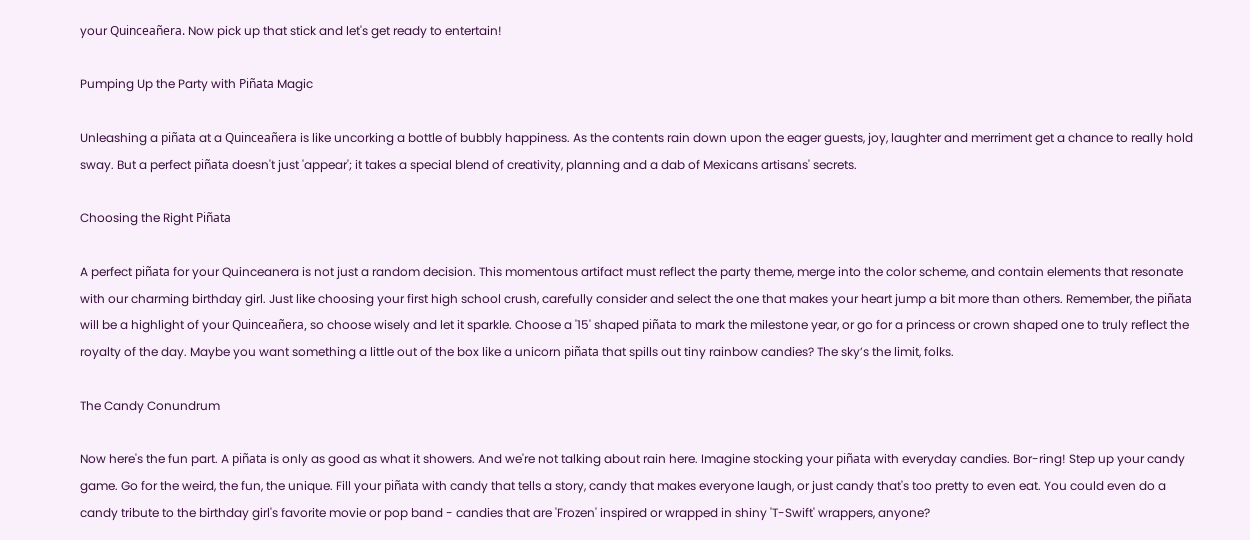your Quinceañera. Now pick up that stick and let's get ready to entertain!

Pumping Up the Party with Piñata Magic

Unleashing a piñata at a Quinceañera is like uncorking a bottle of bubbly happiness. As the contents rain down upon the eager guests, joy, laughter and merriment get a chance to really hold sway. But a perfect piñata doesn't just 'appear'; it takes a special blend of creativity, planning and a dab of Mexicans artisans' secrets.

Choosing the Right Piñata

A perfect piñata for your Quinceanera is not just a random decision. This momentous artifact must reflect the party theme, merge into the color scheme, and contain elements that resonate with our charming birthday girl. Just like choosing your first high school crush, carefully consider and select the one that makes your heart jump a bit more than others. Remember, the piñata will be a highlight of your Quinceañera, so choose wisely and let it sparkle. Choose a '15' shaped piñata to mark the milestone year, or go for a princess or crown shaped one to truly reflect the royalty of the day. Maybe you want something a little out of the box like a unicorn piñata that spills out tiny rainbow candies? The sky’s the limit, folks.

The Candy Conundrum

Now here's the fun part. A piñata is only as good as what it showers. And we're not talking about rain here. Imagine stocking your piñata with everyday candies. Bor-ring! Step up your candy game. Go for the weird, the fun, the unique. Fill your piñata with candy that tells a story, candy that makes everyone laugh, or just candy that's too pretty to even eat. You could even do a candy tribute to the birthday girl's favorite movie or pop band - candies that are 'Frozen' inspired or wrapped in shiny 'T-Swift' wrappers, anyone?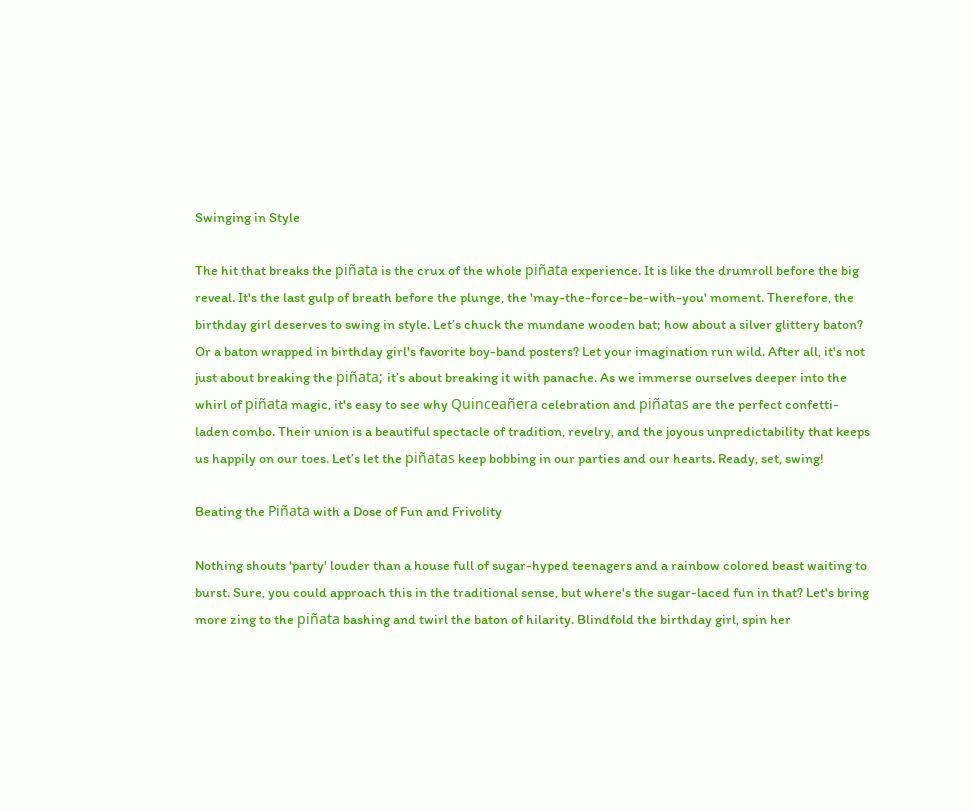Swinging in Style

The hit that breaks the piñata is the crux of the whole piñata experience. It is like the drumroll before the big reveal. It's the last gulp of breath before the plunge, the 'may-the-force-be-with-you' moment. Therefore, the birthday girl deserves to swing in style. Let’s chuck the mundane wooden bat; how about a silver glittery baton? Or a baton wrapped in birthday girl's favorite boy-band posters? Let your imagination run wild. After all, it's not just about breaking the piñata; it’s about breaking it with panache. As we immerse ourselves deeper into the whirl of piñata magic, it's easy to see why Quinceañera celebration and piñatas are the perfect confetti-laden combo. Their union is a beautiful spectacle of tradition, revelry, and the joyous unpredictability that keeps us happily on our toes. Let’s let the piñatas keep bobbing in our parties and our hearts. Ready, set, swing!

Beating the Piñata with a Dose of Fun and Frivolity

Nothing shouts 'party' louder than a house full of sugar-hyped teenagers and a rainbow colored beast waiting to burst. Sure, you could approach this in the traditional sense, but where's the sugar-laced fun in that? Let's bring more zing to the piñata bashing and twirl the baton of hilarity. Blindfold the birthday girl, spin her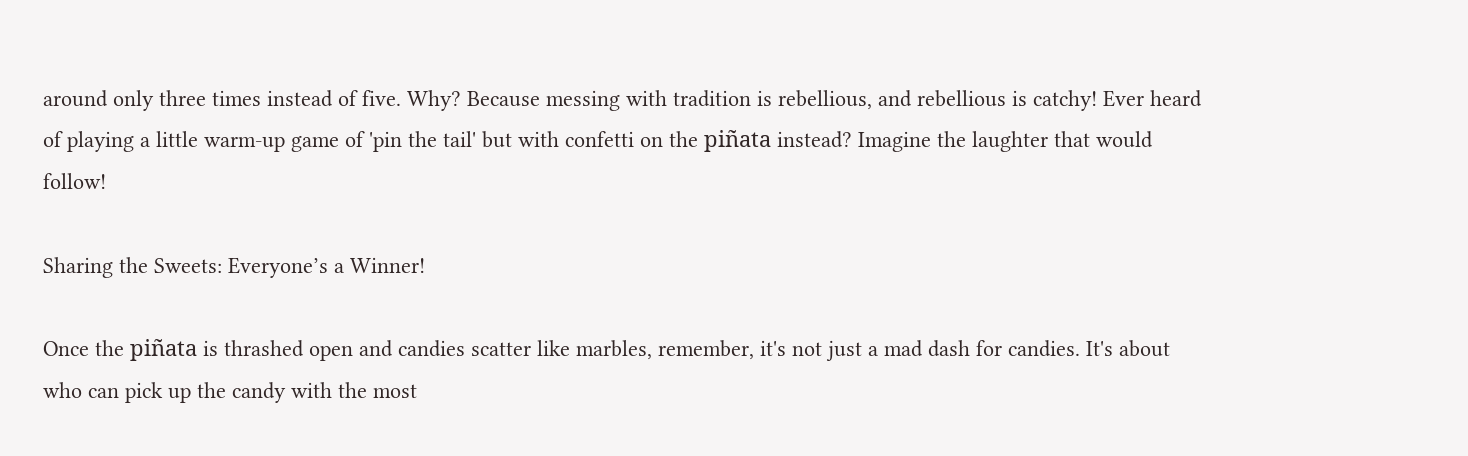around only three times instead of five. Why? Because messing with tradition is rebellious, and rebellious is catchy! Ever heard of playing a little warm-up game of 'pin the tail' but with confetti on the piñata instead? Imagine the laughter that would follow!

Sharing the Sweets: Everyone’s a Winner!

Once the piñata is thrashed open and candies scatter like marbles, remember, it's not just a mad dash for candies. It's about who can pick up the candy with the most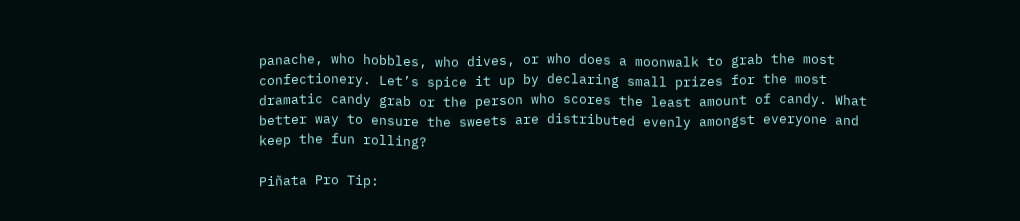panache, who hobbles, who dives, or who does a moonwalk to grab the most confectionery. Let’s spice it up by declaring small prizes for the most dramatic candy grab or the person who scores the least amount of candy. What better way to ensure the sweets are distributed evenly amongst everyone and keep the fun rolling?

Piñata Pro Tip: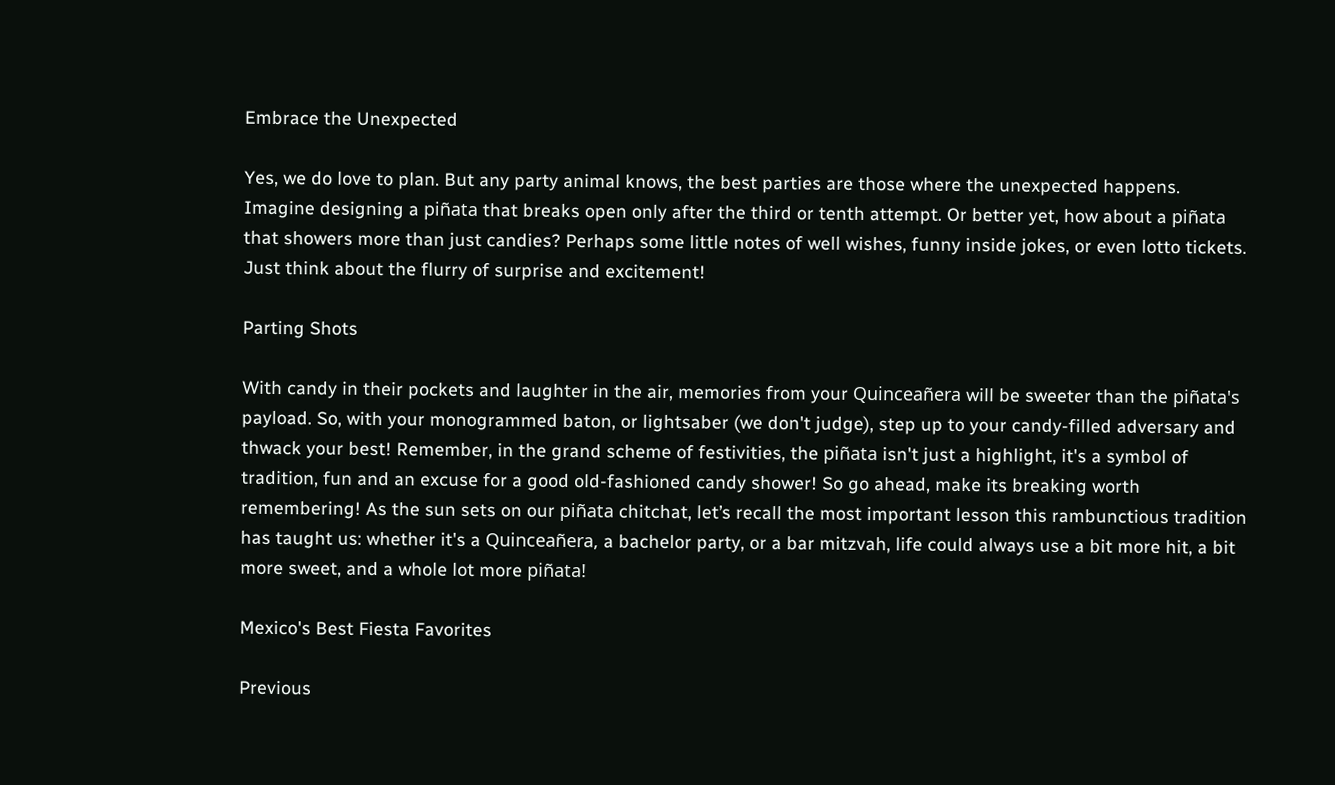Embrace the Unexpected

Yes, we do love to plan. But any party animal knows, the best parties are those where the unexpected happens. Imagine designing a piñata that breaks open only after the third or tenth attempt. Or better yet, how about a piñata that showers more than just candies? Perhaps some little notes of well wishes, funny inside jokes, or even lotto tickets. Just think about the flurry of surprise and excitement!

Parting Shots

With candy in their pockets and laughter in the air, memories from your Quinceañera will be sweeter than the piñata's payload. So, with your monogrammed baton, or lightsaber (we don't judge), step up to your candy-filled adversary and thwack your best! Remember, in the grand scheme of festivities, the piñata isn't just a highlight, it's a symbol of tradition, fun and an excuse for a good old-fashioned candy shower! So go ahead, make its breaking worth remembering! As the sun sets on our piñata chitchat, let’s recall the most important lesson this rambunctious tradition has taught us: whether it's a Quinceañera, a bachelor party, or a bar mitzvah, life could always use a bit more hit, a bit more sweet, and a whole lot more piñata!

Mexico's Best Fiesta Favorites

Previous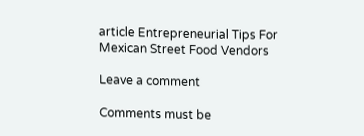article Entrepreneurial Tips For Mexican Street Food Vendors

Leave a comment

Comments must be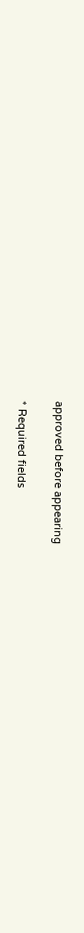approved before appearing

* Required fields